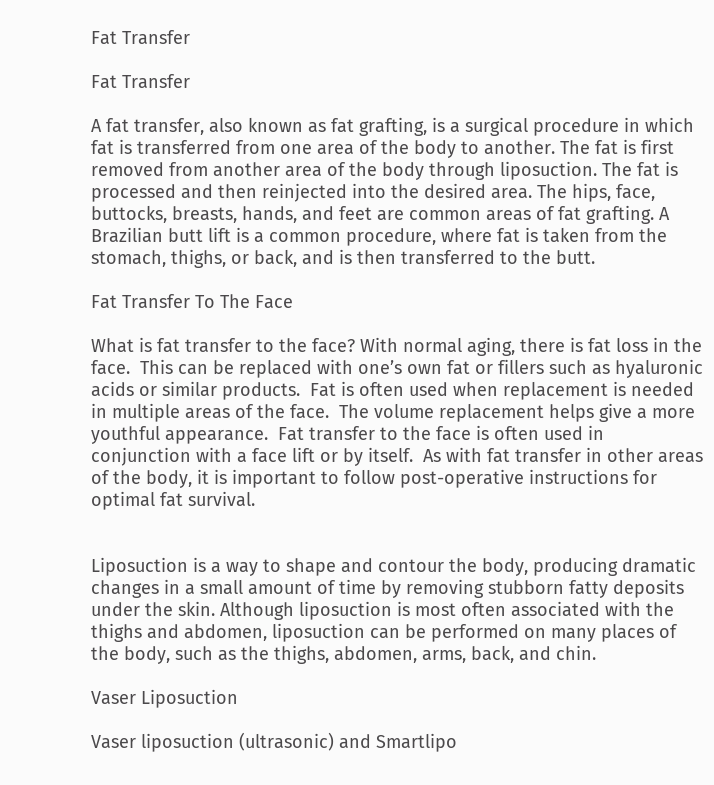Fat Transfer

Fat Transfer

A fat transfer, also known as fat grafting, is a surgical procedure in which fat is transferred from one area of the body to another. The fat is first removed from another area of the body through liposuction. The fat is processed and then reinjected into the desired area. The hips, face, buttocks, breasts, hands, and feet are common areas of fat grafting. A Brazilian butt lift is a common procedure, where fat is taken from the stomach, thighs, or back, and is then transferred to the butt.

Fat Transfer To The Face

What is fat transfer to the face? With normal aging, there is fat loss in the face.  This can be replaced with one’s own fat or fillers such as hyaluronic acids or similar products.  Fat is often used when replacement is needed in multiple areas of the face.  The volume replacement helps give a more youthful appearance.  Fat transfer to the face is often used in conjunction with a face lift or by itself.  As with fat transfer in other areas of the body, it is important to follow post-operative instructions for optimal fat survival.


Liposuction is a way to shape and contour the body, producing dramatic changes in a small amount of time by removing stubborn fatty deposits under the skin. Although liposuction is most often associated with the thighs and abdomen, liposuction can be performed on many places of the body, such as the thighs, abdomen, arms, back, and chin.

Vaser Liposuction

Vaser liposuction (ultrasonic) and Smartlipo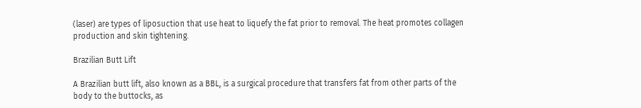(laser) are types of liposuction that use heat to liquefy the fat prior to removal. The heat promotes collagen production and skin tightening.

Brazilian Butt Lift

A Brazilian butt lift, also known as a BBL, is a surgical procedure that transfers fat from other parts of the body to the buttocks, as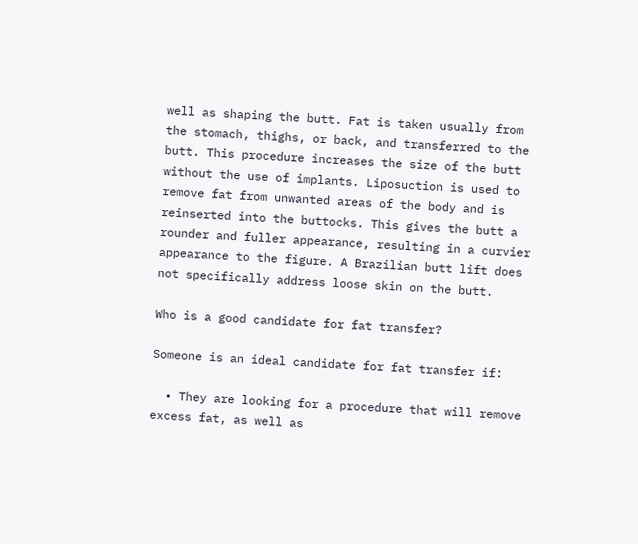well as shaping the butt. Fat is taken usually from the stomach, thighs, or back, and transferred to the butt. This procedure increases the size of the butt without the use of implants. Liposuction is used to remove fat from unwanted areas of the body and is reinserted into the buttocks. This gives the butt a rounder and fuller appearance, resulting in a curvier appearance to the figure. A Brazilian butt lift does not specifically address loose skin on the butt.

Who is a good candidate for fat transfer?

Someone is an ideal candidate for fat transfer if:

  • They are looking for a procedure that will remove excess fat, as well as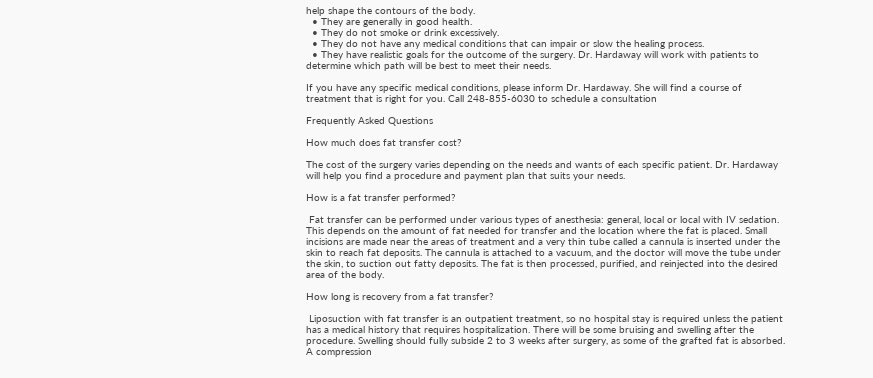help shape the contours of the body.
  • They are generally in good health.
  • They do not smoke or drink excessively.
  • They do not have any medical conditions that can impair or slow the healing process.
  • They have realistic goals for the outcome of the surgery. Dr. Hardaway will work with patients to determine which path will be best to meet their needs.

If you have any specific medical conditions, please inform Dr. Hardaway. She will find a course of treatment that is right for you. Call 248-855-6030 to schedule a consultation

Frequently Asked Questions

How much does fat transfer cost?

The cost of the surgery varies depending on the needs and wants of each specific patient. Dr. Hardaway will help you find a procedure and payment plan that suits your needs.

How is a fat transfer performed?

 Fat transfer can be performed under various types of anesthesia: general, local or local with IV sedation.  This depends on the amount of fat needed for transfer and the location where the fat is placed. Small incisions are made near the areas of treatment and a very thin tube called a cannula is inserted under the skin to reach fat deposits. The cannula is attached to a vacuum, and the doctor will move the tube under the skin, to suction out fatty deposits. The fat is then processed, purified, and reinjected into the desired area of the body.

How long is recovery from a fat transfer?

 Liposuction with fat transfer is an outpatient treatment, so no hospital stay is required unless the patient has a medical history that requires hospitalization. There will be some bruising and swelling after the procedure. Swelling should fully subside 2 to 3 weeks after surgery, as some of the grafted fat is absorbed. A compression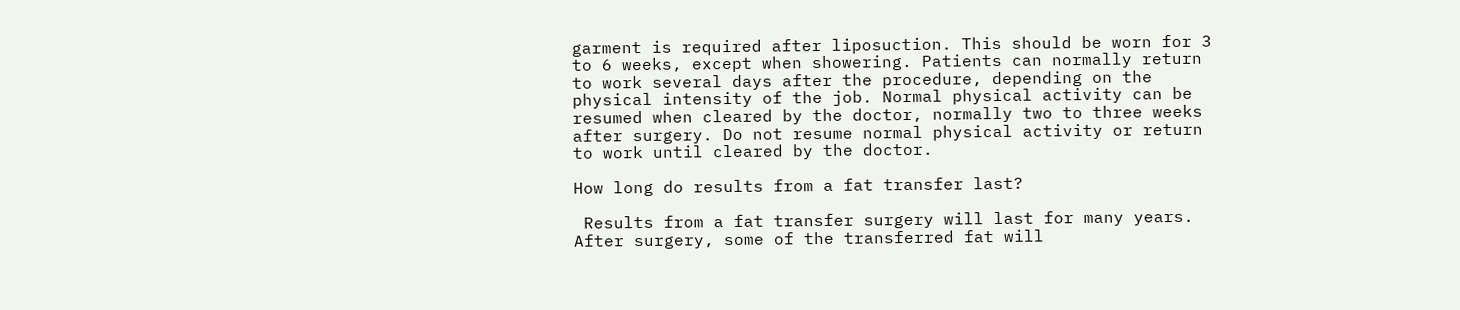garment is required after liposuction. This should be worn for 3 to 6 weeks, except when showering. Patients can normally return to work several days after the procedure, depending on the physical intensity of the job. Normal physical activity can be resumed when cleared by the doctor, normally two to three weeks after surgery. Do not resume normal physical activity or return to work until cleared by the doctor.

How long do results from a fat transfer last?

 Results from a fat transfer surgery will last for many years. After surgery, some of the transferred fat will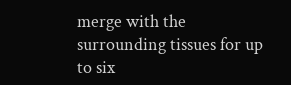merge with the surrounding tissues for up to six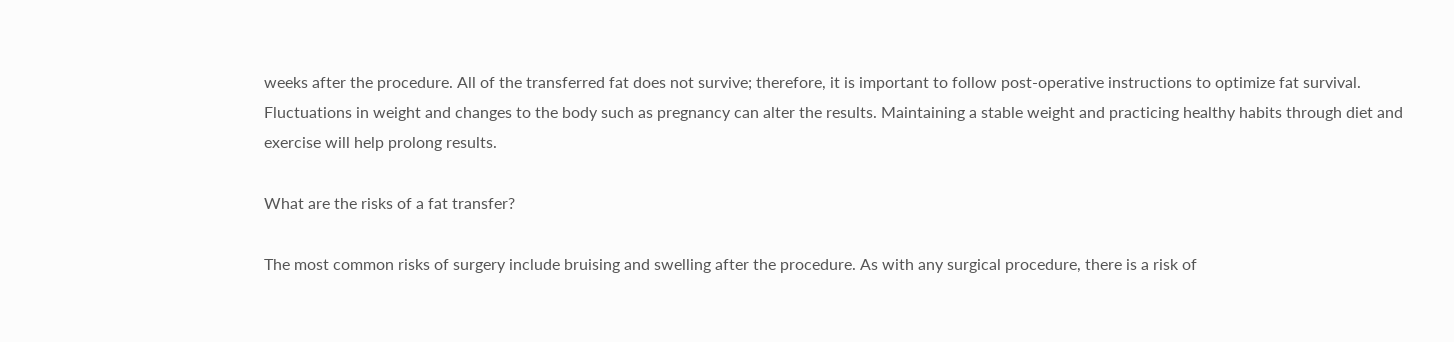weeks after the procedure. All of the transferred fat does not survive; therefore, it is important to follow post-operative instructions to optimize fat survival. Fluctuations in weight and changes to the body such as pregnancy can alter the results. Maintaining a stable weight and practicing healthy habits through diet and exercise will help prolong results.

What are the risks of a fat transfer?

The most common risks of surgery include bruising and swelling after the procedure. As with any surgical procedure, there is a risk of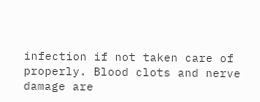infection if not taken care of properly. Blood clots and nerve damage are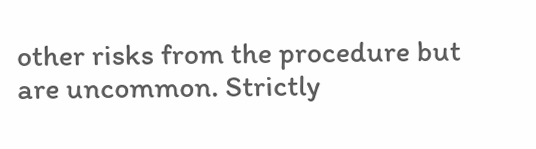other risks from the procedure but are uncommon. Strictly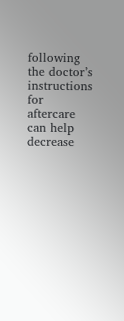following the doctor’s instructions for aftercare can help decrease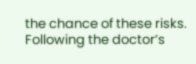the chance of these risks. Following the doctor’s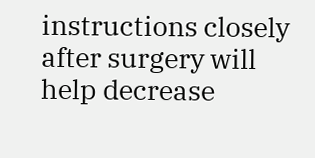instructions closely after surgery will help decrease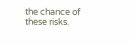the chance of these risks.